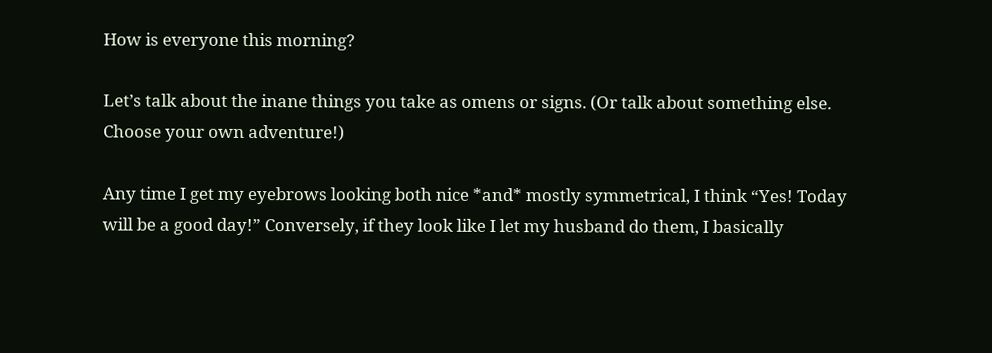How is everyone this morning?

Let’s talk about the inane things you take as omens or signs. (Or talk about something else. Choose your own adventure!)

Any time I get my eyebrows looking both nice *and* mostly symmetrical, I think “Yes! Today will be a good day!” Conversely, if they look like I let my husband do them, I basically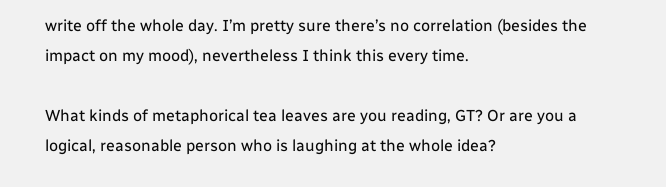write off the whole day. I’m pretty sure there’s no correlation (besides the impact on my mood), nevertheless I think this every time.

What kinds of metaphorical tea leaves are you reading, GT? Or are you a logical, reasonable person who is laughing at the whole idea?